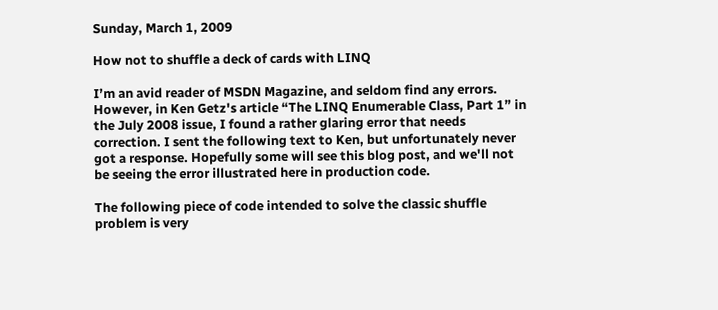Sunday, March 1, 2009

How not to shuffle a deck of cards with LINQ

I’m an avid reader of MSDN Magazine, and seldom find any errors. However, in Ken Getz's article “The LINQ Enumerable Class, Part 1” in the July 2008 issue, I found a rather glaring error that needs correction. I sent the following text to Ken, but unfortunately never got a response. Hopefully some will see this blog post, and we'll not be seeing the error illustrated here in production code.

The following piece of code intended to solve the classic shuffle problem is very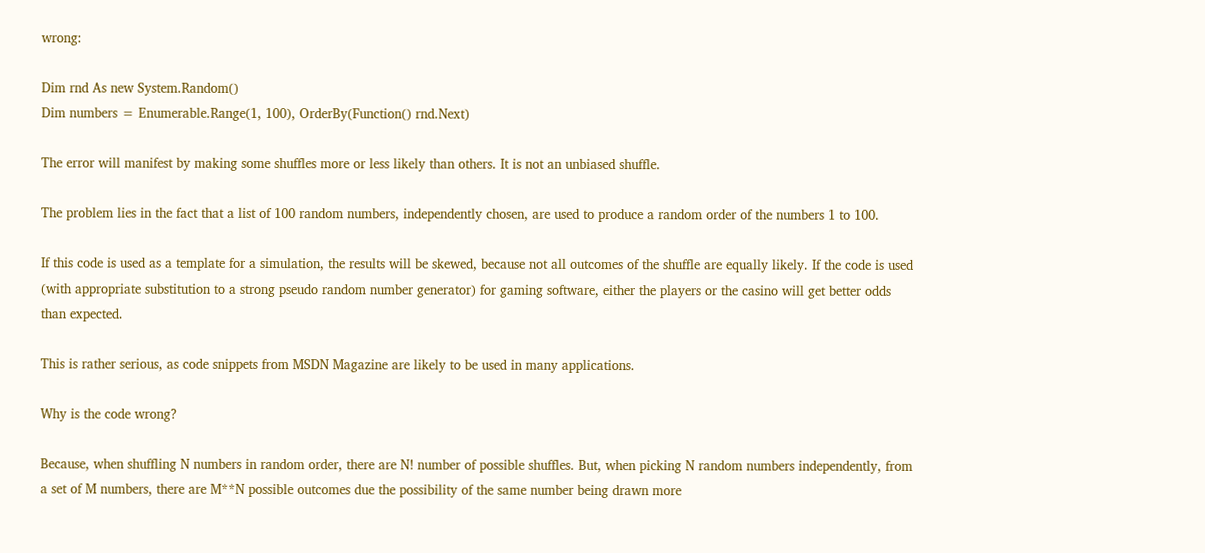wrong:

Dim rnd As new System.Random()
Dim numbers = Enumerable.Range(1, 100), OrderBy(Function() rnd.Next)

The error will manifest by making some shuffles more or less likely than others. It is not an unbiased shuffle.

The problem lies in the fact that a list of 100 random numbers, independently chosen, are used to produce a random order of the numbers 1 to 100.

If this code is used as a template for a simulation, the results will be skewed, because not all outcomes of the shuffle are equally likely. If the code is used (with appropriate substitution to a strong pseudo random number generator) for gaming software, either the players or the casino will get better odds than expected.

This is rather serious, as code snippets from MSDN Magazine are likely to be used in many applications.

Why is the code wrong?

Because, when shuffling N numbers in random order, there are N! number of possible shuffles. But, when picking N random numbers independently, from a set of M numbers, there are M**N possible outcomes due the possibility of the same number being drawn more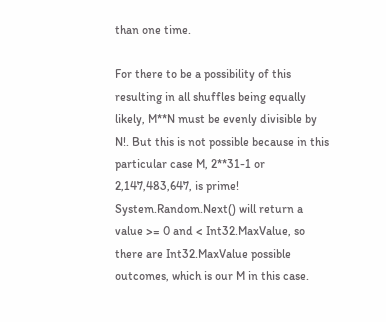than one time.

For there to be a possibility of this resulting in all shuffles being equally likely, M**N must be evenly divisible by N!. But this is not possible because in this particular case M, 2**31-1 or 2,147,483,647, is prime! System.Random.Next() will return a value >= 0 and < Int32.MaxValue, so there are Int32.MaxValue possible outcomes, which is our M in this case.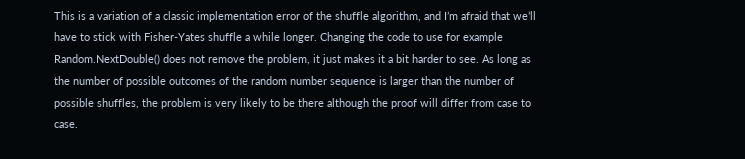This is a variation of a classic implementation error of the shuffle algorithm, and I’m afraid that we’ll have to stick with Fisher-Yates shuffle a while longer. Changing the code to use for example Random.NextDouble() does not remove the problem, it just makes it a bit harder to see. As long as the number of possible outcomes of the random number sequence is larger than the number of possible shuffles, the problem is very likely to be there although the proof will differ from case to case.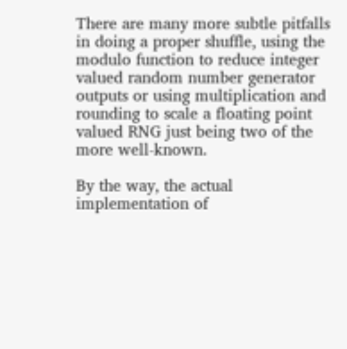There are many more subtle pitfalls in doing a proper shuffle, using the modulo function to reduce integer valued random number generator outputs or using multiplication and rounding to scale a floating point valued RNG just being two of the more well-known.

By the way, the actual implementation of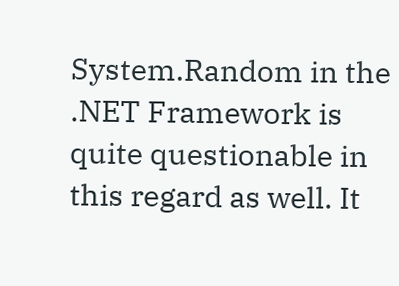System.Random in the .NET Framework is quite questionable in this regard as well. It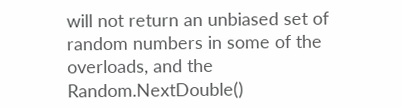will not return an unbiased set of random numbers in some of the overloads, and the Random.NextDouble()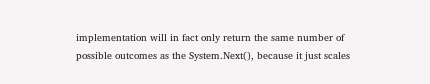implementation will in fact only return the same number of possible outcomes as the System.Next(), because it just scales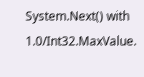System.Next() with 1.0/Int32.MaxValue.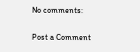No comments:

Post a Comment